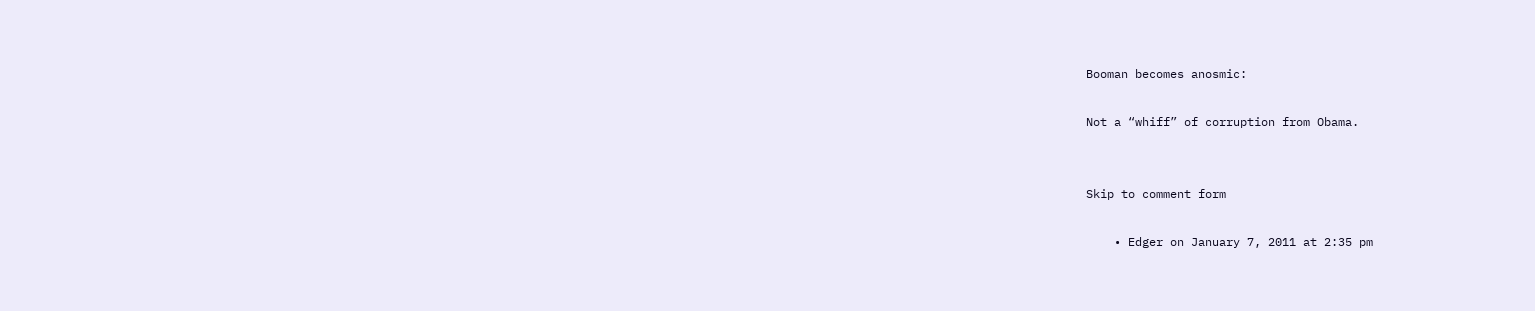Booman becomes anosmic:

Not a “whiff” of corruption from Obama.


Skip to comment form

    • Edger on January 7, 2011 at 2:35 pm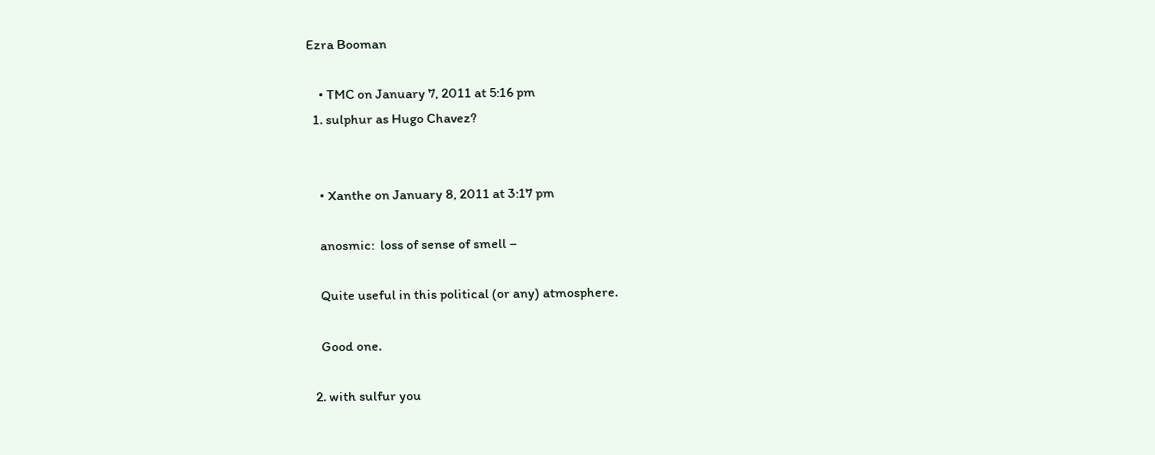Ezra Booman

    • TMC on January 7, 2011 at 5:16 pm
  1. sulphur as Hugo Chavez?


    • Xanthe on January 8, 2011 at 3:17 pm

    anosmic:  loss of sense of smell –

    Quite useful in this political (or any) atmosphere.

    Good one.

  2. with sulfur you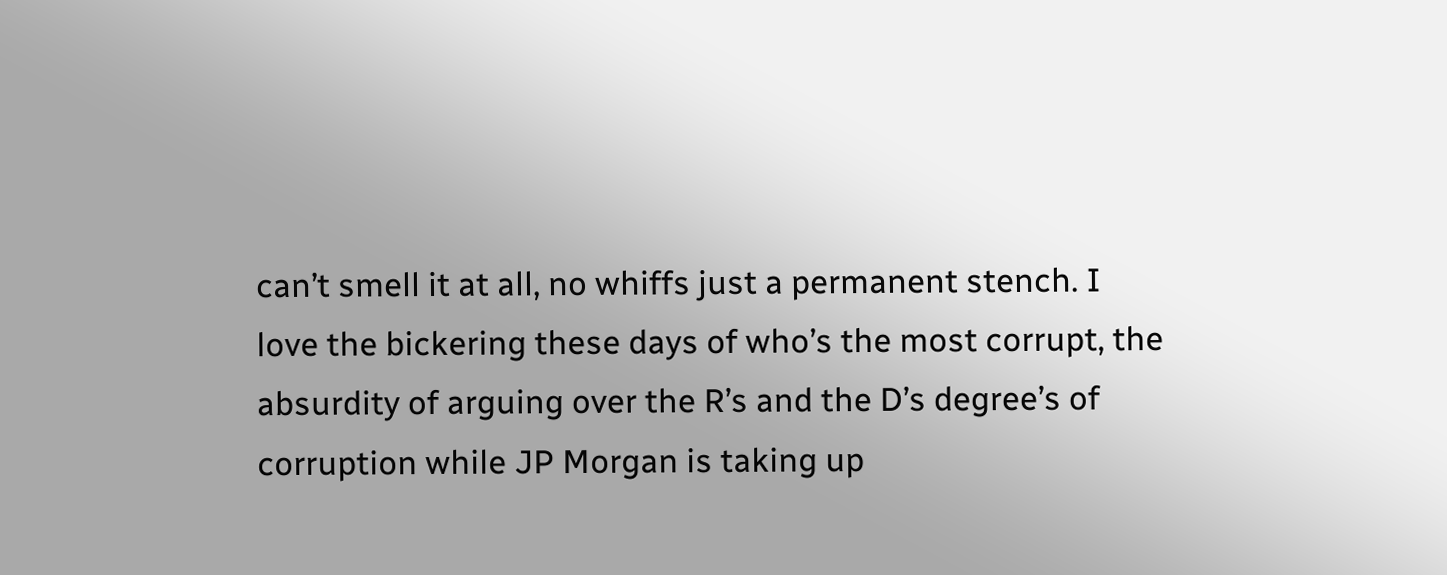can’t smell it at all, no whiffs just a permanent stench. I love the bickering these days of who’s the most corrupt, the absurdity of arguing over the R’s and the D’s degree’s of corruption while JP Morgan is taking up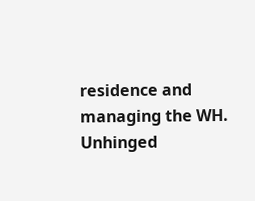residence and managing the WH. Unhinged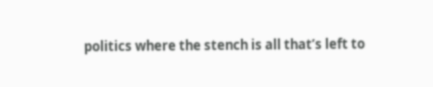politics where the stench is all that’s left to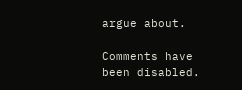argue about.

Comments have been disabled.